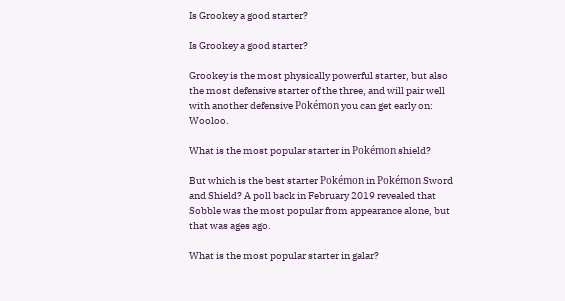Is Grookey a good starter?

Is Grookey a good starter?

Grookey is the most physically powerful starter, but also the most defensive starter of the three, and will pair well with another defensive Pokémon you can get early on: Wooloo.

What is the most popular starter in Pokémon shield?

But which is the best starter Pokémon in Pokémon Sword and Shield? A poll back in February 2019 revealed that Sobble was the most popular from appearance alone, but that was ages ago.

What is the most popular starter in galar?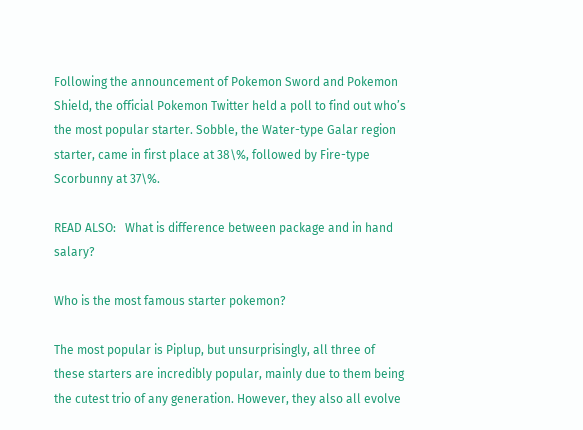Following the announcement of Pokemon Sword and Pokemon Shield, the official Pokemon Twitter held a poll to find out who’s the most popular starter. Sobble, the Water-type Galar region starter, came in first place at 38\%, followed by Fire-type Scorbunny at 37\%.

READ ALSO:   What is difference between package and in hand salary?

Who is the most famous starter pokemon?

The most popular is Piplup, but unsurprisingly, all three of these starters are incredibly popular, mainly due to them being the cutest trio of any generation. However, they also all evolve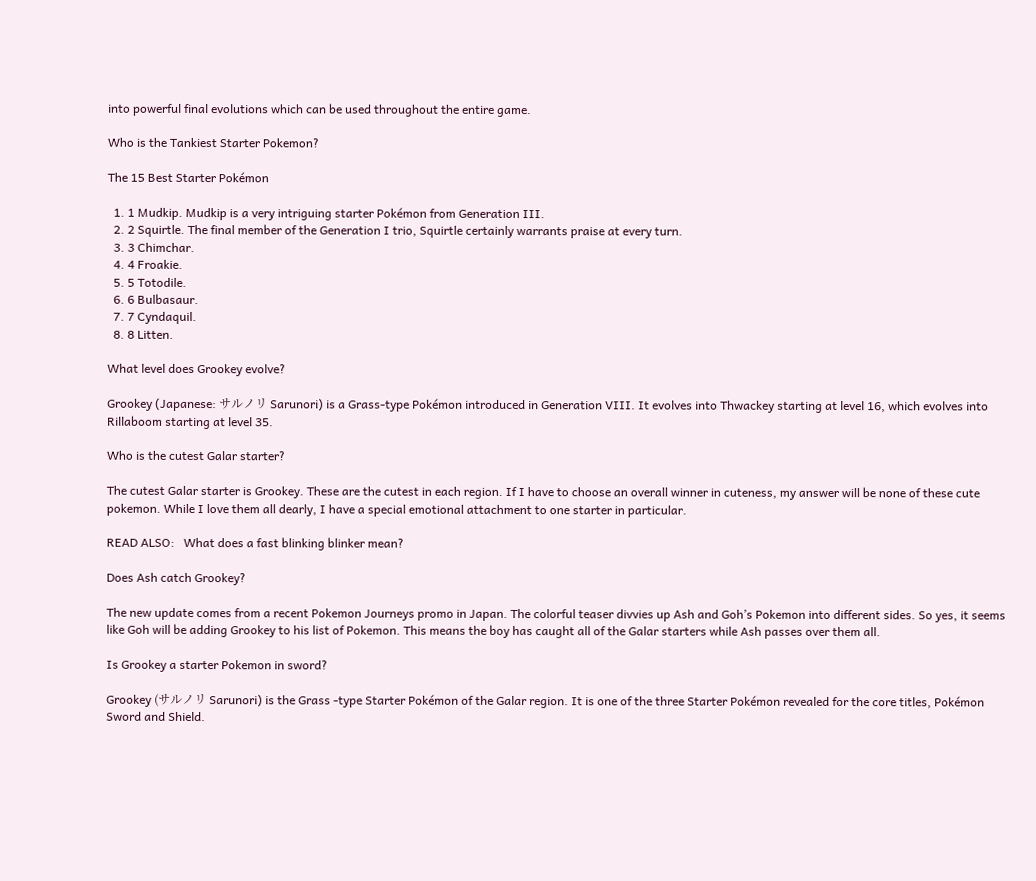into powerful final evolutions which can be used throughout the entire game.

Who is the Tankiest Starter Pokemon?

The 15 Best Starter Pokémon

  1. 1 Mudkip. Mudkip is a very intriguing starter Pokémon from Generation III.
  2. 2 Squirtle. The final member of the Generation I trio, Squirtle certainly warrants praise at every turn.
  3. 3 Chimchar.
  4. 4 Froakie.
  5. 5 Totodile.
  6. 6 Bulbasaur.
  7. 7 Cyndaquil.
  8. 8 Litten.

What level does Grookey evolve?

Grookey (Japanese: サルノリ Sarunori) is a Grass-type Pokémon introduced in Generation VIII. It evolves into Thwackey starting at level 16, which evolves into Rillaboom starting at level 35.

Who is the cutest Galar starter?

The cutest Galar starter is Grookey. These are the cutest in each region. If I have to choose an overall winner in cuteness, my answer will be none of these cute pokemon. While I love them all dearly, I have a special emotional attachment to one starter in particular.

READ ALSO:   What does a fast blinking blinker mean?

Does Ash catch Grookey?

The new update comes from a recent Pokemon Journeys promo in Japan. The colorful teaser divvies up Ash and Goh’s Pokemon into different sides. So yes, it seems like Goh will be adding Grookey to his list of Pokemon. This means the boy has caught all of the Galar starters while Ash passes over them all.

Is Grookey a starter Pokemon in sword?

Grookey (サルノリ Sarunori) is the Grass -type Starter Pokémon of the Galar region. It is one of the three Starter Pokémon revealed for the core titles, Pokémon Sword and Shield.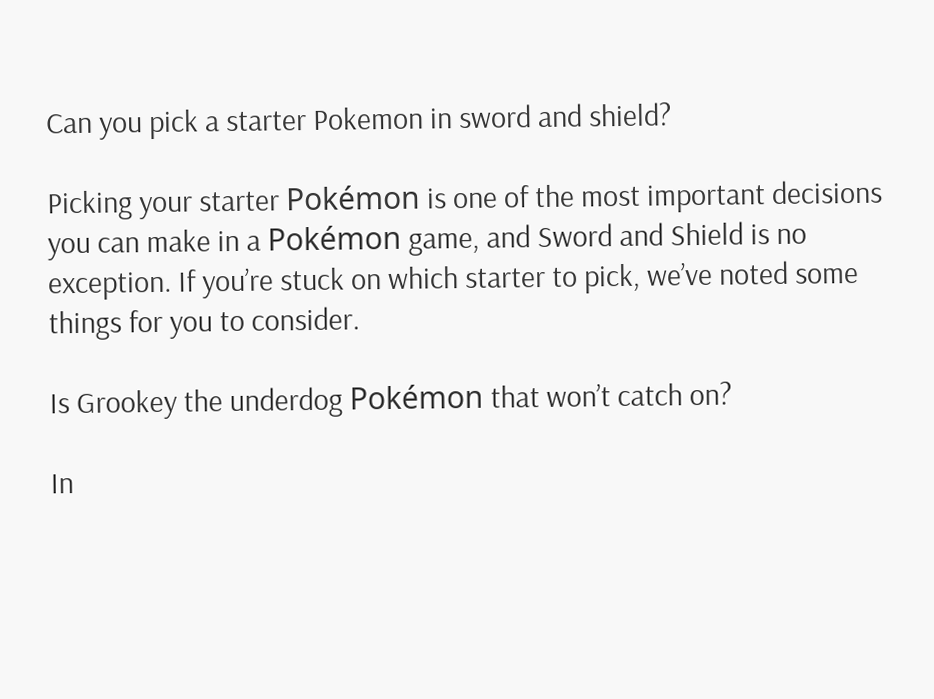Can you pick a starter Pokemon in sword and shield?

Picking your starter Pokémon is one of the most important decisions you can make in a Pokémon game, and Sword and Shield is no exception. If you’re stuck on which starter to pick, we’ve noted some things for you to consider.

Is Grookey the underdog Pokémon that won’t catch on?

In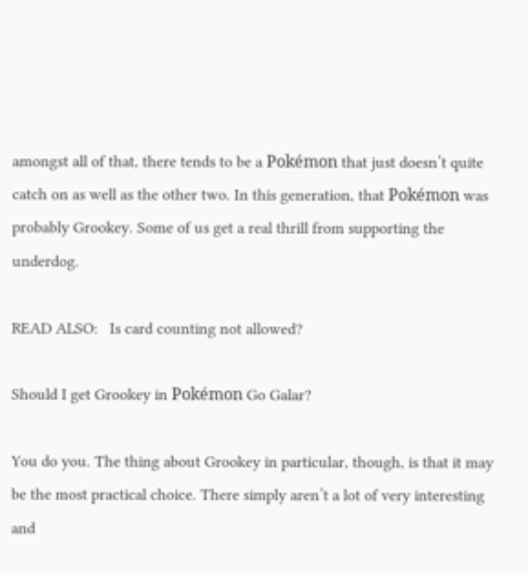amongst all of that, there tends to be a Pokémon that just doesn’t quite catch on as well as the other two. In this generation, that Pokémon was probably Grookey. Some of us get a real thrill from supporting the underdog.

READ ALSO:   Is card counting not allowed?

Should I get Grookey in Pokémon Go Galar?

You do you. The thing about Grookey in particular, though, is that it may be the most practical choice. There simply aren’t a lot of very interesting and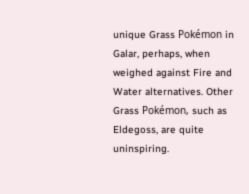unique Grass Pokémon in Galar, perhaps, when weighed against Fire and Water alternatives. Other Grass Pokémon, such as Eldegoss, are quite uninspiring.